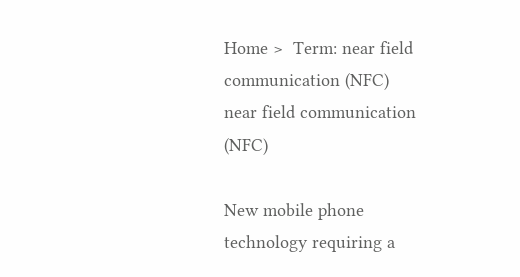Home >  Term: near field communication (NFC)
near field communication (NFC)

New mobile phone technology requiring a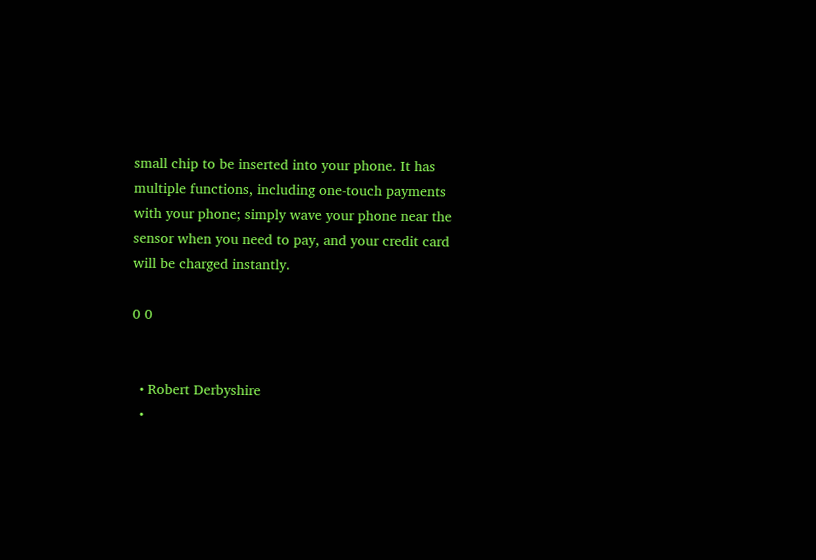small chip to be inserted into your phone. It has multiple functions, including one-touch payments with your phone; simply wave your phone near the sensor when you need to pay, and your credit card will be charged instantly.

0 0


  • Robert Derbyshire
  •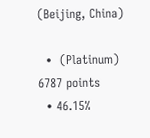(Beijing, China)

  •  (Platinum) 6787 points
  • 46.15%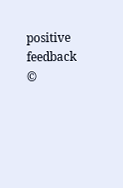positive feedback
©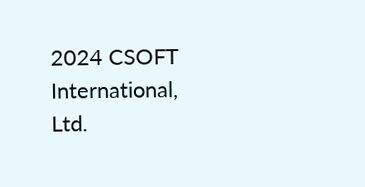2024 CSOFT International, Ltd.